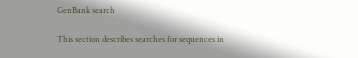GenBank search

This section describes searches for sequences in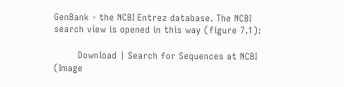GenBank - the NCBI Entrez database. The NCBI search view is opened in this way (figure 7.1):

        Download | Search for Sequences at NCBI (Image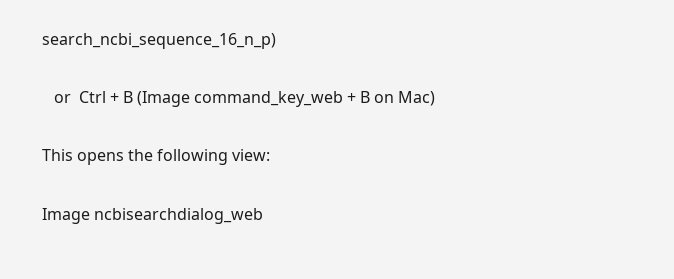search_ncbi_sequence_16_n_p)

   or  Ctrl + B (Image command_key_web + B on Mac)

This opens the following view:

Image ncbisearchdialog_web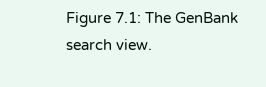Figure 7.1: The GenBank search view.